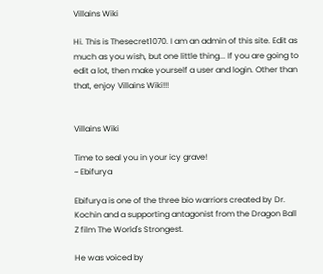Villains Wiki

Hi. This is Thesecret1070. I am an admin of this site. Edit as much as you wish, but one little thing... If you are going to edit a lot, then make yourself a user and login. Other than that, enjoy Villains Wiki!!!


Villains Wiki

Time to seal you in your icy grave!
~ Ebifurya

Ebifurya is one of the three bio warriors created by Dr. Kochin and a supporting antagonist from the Dragon Ball Z film The World's Strongest.

He was voiced by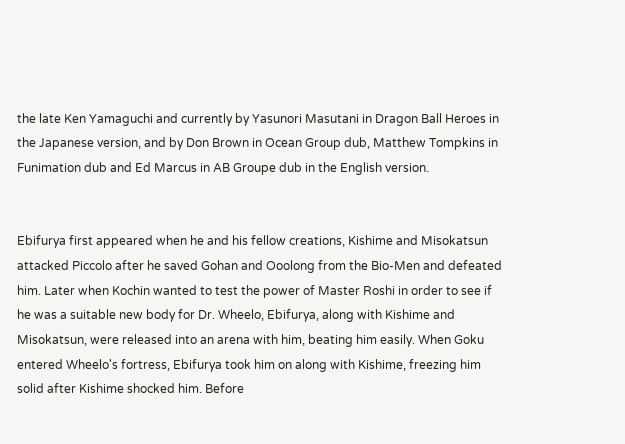the late Ken Yamaguchi and currently by Yasunori Masutani in Dragon Ball Heroes in the Japanese version, and by Don Brown in Ocean Group dub, Matthew Tompkins in Funimation dub and Ed Marcus in AB Groupe dub in the English version.


Ebifurya first appeared when he and his fellow creations, Kishime and Misokatsun attacked Piccolo after he saved Gohan and Ooolong from the Bio-Men and defeated him. Later when Kochin wanted to test the power of Master Roshi in order to see if he was a suitable new body for Dr. Wheelo, Ebifurya, along with Kishime and Misokatsun, were released into an arena with him, beating him easily. When Goku entered Wheelo's fortress, Ebifurya took him on along with Kishime, freezing him solid after Kishime shocked him. Before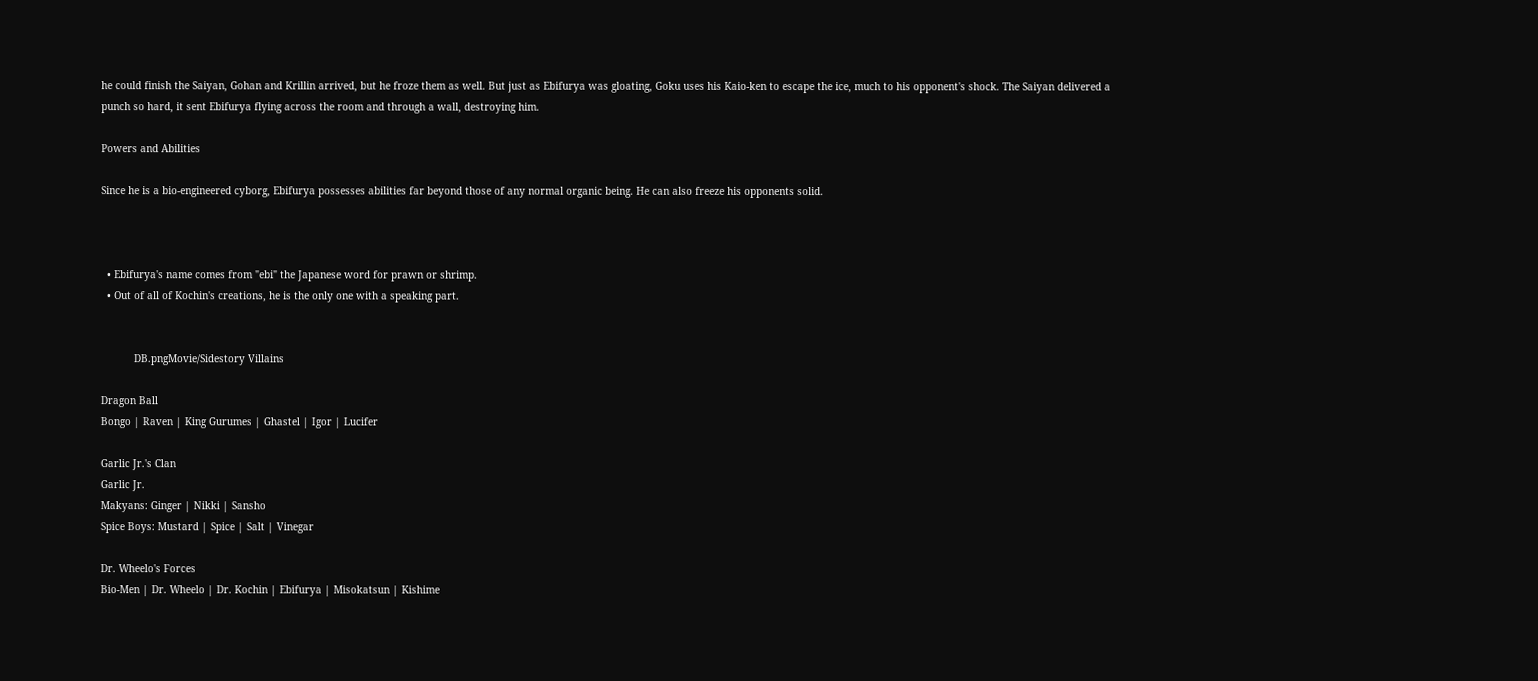he could finish the Saiyan, Gohan and Krillin arrived, but he froze them as well. But just as Ebifurya was gloating, Goku uses his Kaio-ken to escape the ice, much to his opponent's shock. The Saiyan delivered a punch so hard, it sent Ebifurya flying across the room and through a wall, destroying him.

Powers and Abilities

Since he is a bio-engineered cyborg, Ebifurya possesses abilities far beyond those of any normal organic being. He can also freeze his opponents solid.



  • Ebifurya's name comes from "ebi" the Japanese word for prawn or shrimp.
  • Out of all of Kochin's creations, he is the only one with a speaking part.


           DB.pngMovie/Sidestory Villains

Dragon Ball
Bongo | Raven | King Gurumes | Ghastel | Igor | Lucifer

Garlic Jr.'s Clan
Garlic Jr.
Makyans: Ginger | Nikki | Sansho
Spice Boys: Mustard | Spice | Salt | Vinegar

Dr. Wheelo's Forces
Bio-Men | Dr. Wheelo | Dr. Kochin | Ebifurya | Misokatsun | Kishime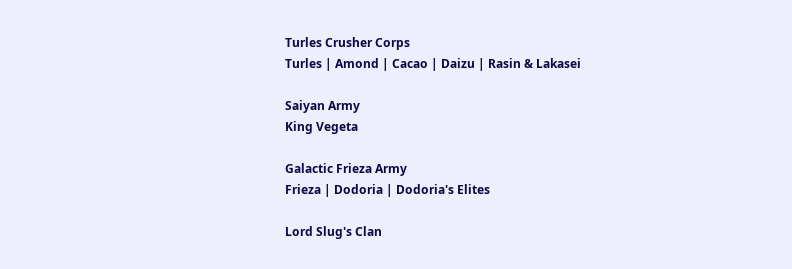Turles Crusher Corps
Turles | Amond | Cacao | Daizu | Rasin & Lakasei

Saiyan Army
King Vegeta

Galactic Frieza Army
Frieza | Dodoria | Dodoria's Elites

Lord Slug's Clan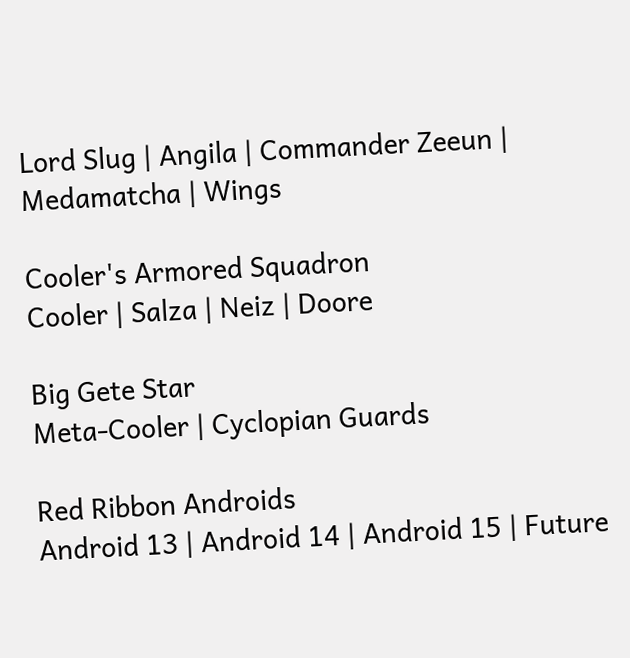Lord Slug | Angila | Commander Zeeun | Medamatcha | Wings

Cooler's Armored Squadron
Cooler | Salza | Neiz | Doore

Big Gete Star
Meta-Cooler | Cyclopian Guards

Red Ribbon Androids
Android 13 | Android 14 | Android 15 | Future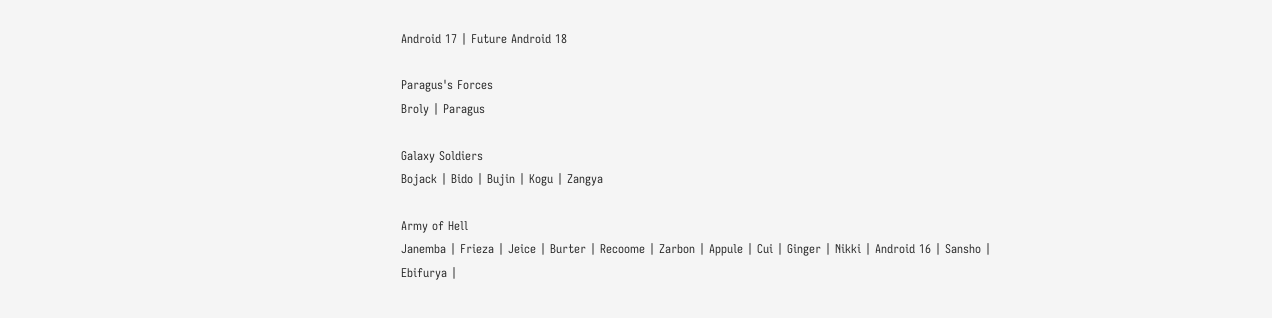Android 17 | Future Android 18

Paragus's Forces
Broly | Paragus

Galaxy Soldiers
Bojack | Bido | Bujin | Kogu | Zangya

Army of Hell
Janemba | Frieza | Jeice | Burter | Recoome | Zarbon | Appule | Cui | Ginger | Nikki | Android 16 | Sansho | Ebifurya |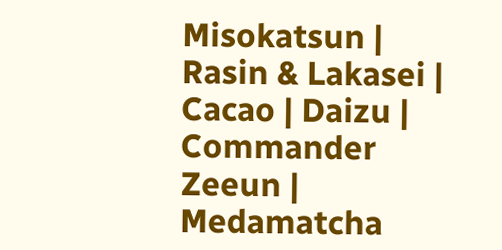Misokatsun | Rasin & Lakasei | Cacao | Daizu | Commander Zeeun | Medamatcha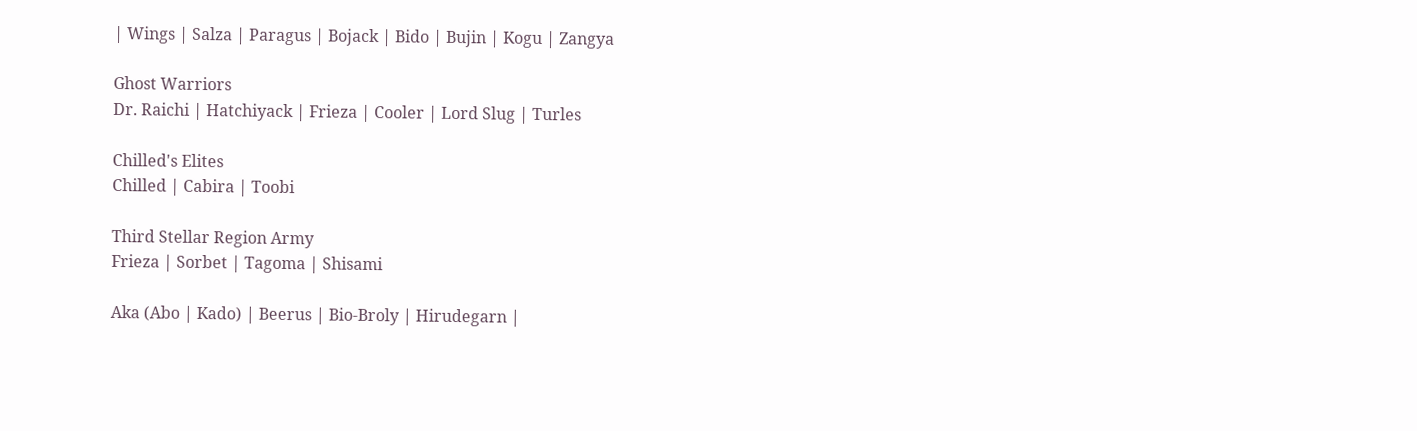| Wings | Salza | Paragus | Bojack | Bido | Bujin | Kogu | Zangya

Ghost Warriors
Dr. Raichi | Hatchiyack | Frieza | Cooler | Lord Slug | Turles

Chilled's Elites
Chilled | Cabira | Toobi

Third Stellar Region Army
Frieza | Sorbet | Tagoma | Shisami

Aka (Abo | Kado) | Beerus | Bio-Broly | Hirudegarn |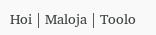Hoi | Maloja | Toolo